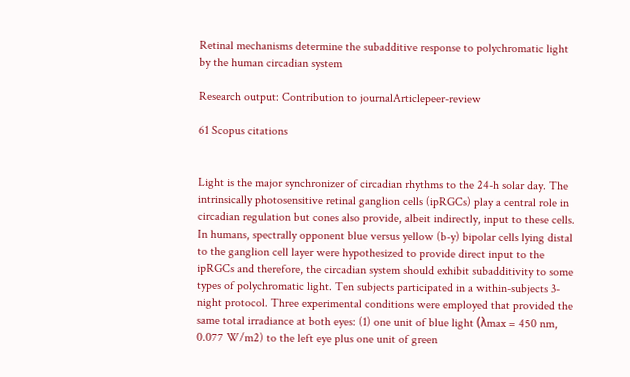Retinal mechanisms determine the subadditive response to polychromatic light by the human circadian system

Research output: Contribution to journalArticlepeer-review

61 Scopus citations


Light is the major synchronizer of circadian rhythms to the 24-h solar day. The intrinsically photosensitive retinal ganglion cells (ipRGCs) play a central role in circadian regulation but cones also provide, albeit indirectly, input to these cells. In humans, spectrally opponent blue versus yellow (b-y) bipolar cells lying distal to the ganglion cell layer were hypothesized to provide direct input to the ipRGCs and therefore, the circadian system should exhibit subadditivity to some types of polychromatic light. Ten subjects participated in a within-subjects 3-night protocol. Three experimental conditions were employed that provided the same total irradiance at both eyes: (1) one unit of blue light (λmax = 450 nm, 0.077 W/m2) to the left eye plus one unit of green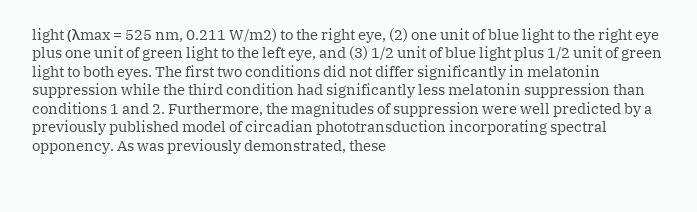light (λmax = 525 nm, 0.211 W/m2) to the right eye, (2) one unit of blue light to the right eye plus one unit of green light to the left eye, and (3) 1/2 unit of blue light plus 1/2 unit of green light to both eyes. The first two conditions did not differ significantly in melatonin suppression while the third condition had significantly less melatonin suppression than conditions 1 and 2. Furthermore, the magnitudes of suppression were well predicted by a previously published model of circadian phototransduction incorporating spectral opponency. As was previously demonstrated, these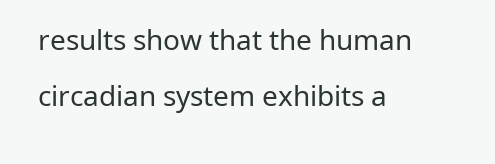results show that the human circadian system exhibits a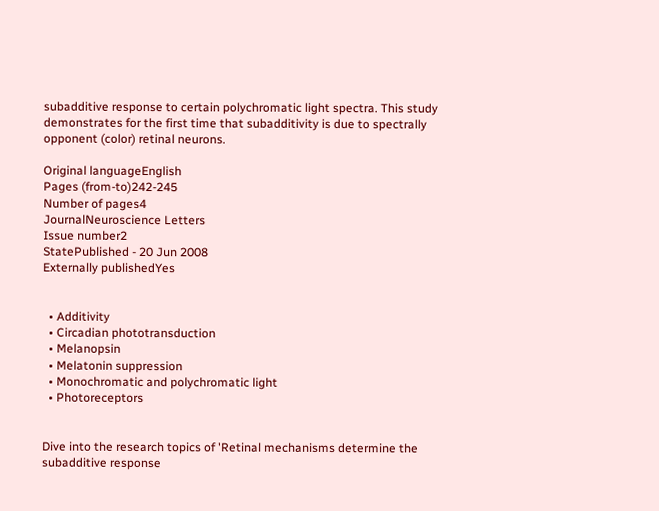subadditive response to certain polychromatic light spectra. This study demonstrates for the first time that subadditivity is due to spectrally opponent (color) retinal neurons.

Original languageEnglish
Pages (from-to)242-245
Number of pages4
JournalNeuroscience Letters
Issue number2
StatePublished - 20 Jun 2008
Externally publishedYes


  • Additivity
  • Circadian phototransduction
  • Melanopsin
  • Melatonin suppression
  • Monochromatic and polychromatic light
  • Photoreceptors


Dive into the research topics of 'Retinal mechanisms determine the subadditive response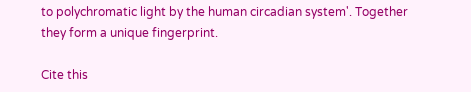to polychromatic light by the human circadian system'. Together they form a unique fingerprint.

Cite this